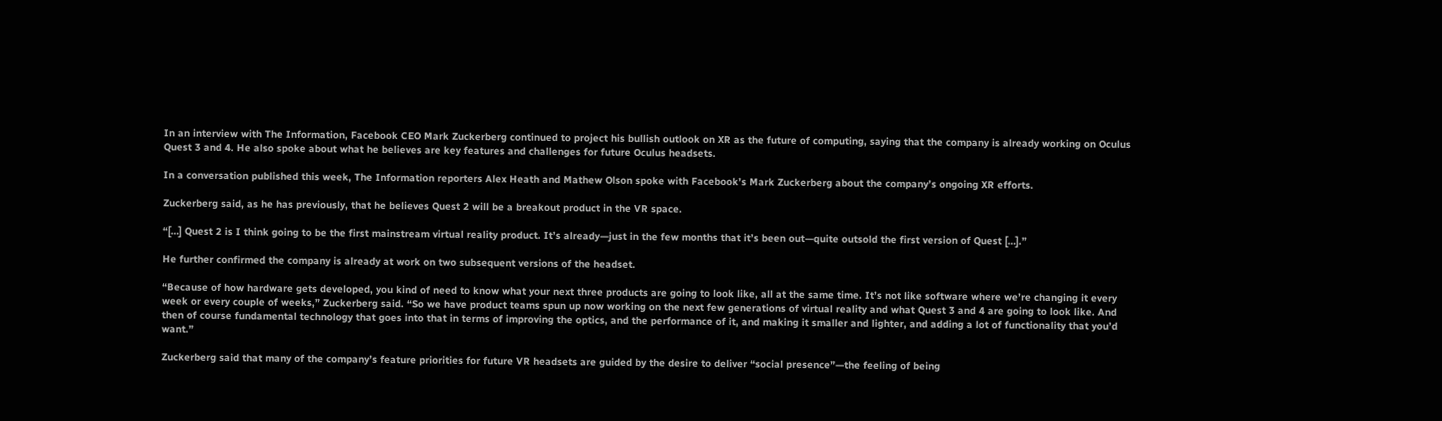In an interview with The Information, Facebook CEO Mark Zuckerberg continued to project his bullish outlook on XR as the future of computing, saying that the company is already working on Oculus Quest 3 and 4. He also spoke about what he believes are key features and challenges for future Oculus headsets.

In a conversation published this week, The Information reporters Alex Heath and Mathew Olson spoke with Facebook’s Mark Zuckerberg about the company’s ongoing XR efforts.

Zuckerberg said, as he has previously, that he believes Quest 2 will be a breakout product in the VR space.

“[…] Quest 2 is I think going to be the first mainstream virtual reality product. It’s already—just in the few months that it’s been out—quite outsold the first version of Quest […].”

He further confirmed the company is already at work on two subsequent versions of the headset.

“Because of how hardware gets developed, you kind of need to know what your next three products are going to look like, all at the same time. It’s not like software where we’re changing it every week or every couple of weeks,” Zuckerberg said. “So we have product teams spun up now working on the next few generations of virtual reality and what Quest 3 and 4 are going to look like. And then of course fundamental technology that goes into that in terms of improving the optics, and the performance of it, and making it smaller and lighter, and adding a lot of functionality that you’d want.”

Zuckerberg said that many of the company’s feature priorities for future VR headsets are guided by the desire to deliver “social presence”—the feeling of being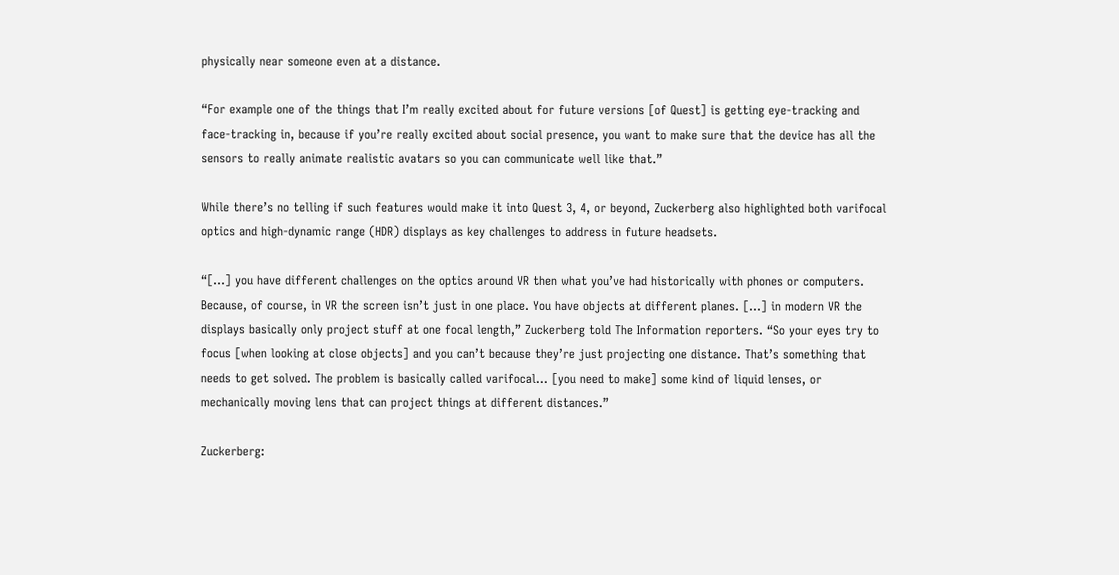physically near someone even at a distance.

“For example one of the things that I’m really excited about for future versions [of Quest] is getting eye-tracking and face-tracking in, because if you’re really excited about social presence, you want to make sure that the device has all the sensors to really animate realistic avatars so you can communicate well like that.”

While there’s no telling if such features would make it into Quest 3, 4, or beyond, Zuckerberg also highlighted both varifocal optics and high-dynamic range (HDR) displays as key challenges to address in future headsets.

“[…] you have different challenges on the optics around VR then what you’ve had historically with phones or computers. Because, of course, in VR the screen isn’t just in one place. You have objects at different planes. […] in modern VR the displays basically only project stuff at one focal length,” Zuckerberg told The Information reporters. “So your eyes try to focus [when looking at close objects] and you can’t because they’re just projecting one distance. That’s something that needs to get solved. The problem is basically called varifocal… [you need to make] some kind of liquid lenses, or mechanically moving lens that can project things at different distances.”

Zuckerberg: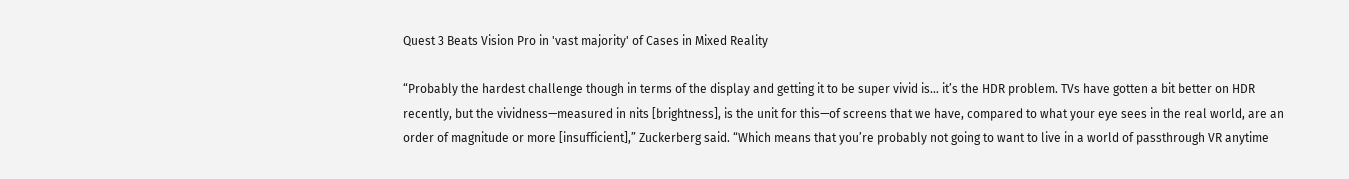Quest 3 Beats Vision Pro in 'vast majority' of Cases in Mixed Reality

“Probably the hardest challenge though in terms of the display and getting it to be super vivid is… it’s the HDR problem. TVs have gotten a bit better on HDR recently, but the vividness—measured in nits [brightness], is the unit for this—of screens that we have, compared to what your eye sees in the real world, are an order of magnitude or more [insufficient],” Zuckerberg said. “Which means that you’re probably not going to want to live in a world of passthrough VR anytime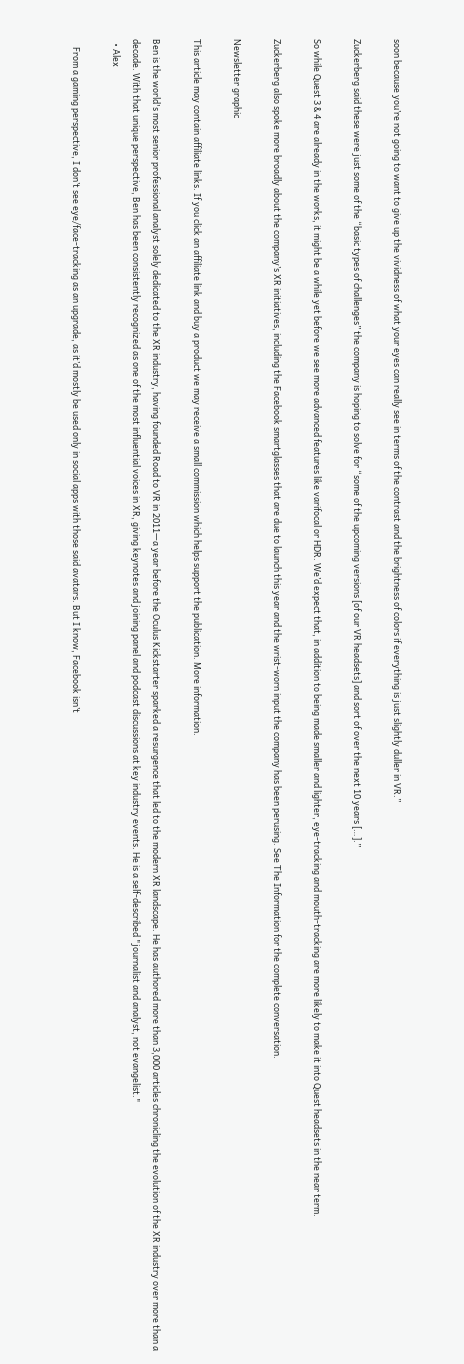soon because you’re not going to want to give up the vividness of what your eyes can really see in terms of the contrast and the brightness of colors if everything is just slightly duller in VR.”

Zuckerberg said these were just some of the “basic types of challenges” the company is hoping to solve for “some of the upcoming versions [of our VR headsets] and sort of over the next 10 years […].”

So while Quest 3 & 4 are already in the works, it might be a while yet before we see more advanced features like varifocal or HDR. We’d expect that, in addition to being made smaller and lighter, eye-tracking and mouth-tracking are more likely to make it into Quest headsets in the near term.

Zuckerberg also spoke more broadly about the company’s XR initiatives, including the Facebook smartglasses that are due to launch this year and the wrist-worn input the company has been perusing. See The Information for the complete conversation.

Newsletter graphic

This article may contain affiliate links. If you click an affiliate link and buy a product we may receive a small commission which helps support the publication. More information.

Ben is the world's most senior professional analyst solely dedicated to the XR industry, having founded Road to VR in 2011—a year before the Oculus Kickstarter sparked a resurgence that led to the modern XR landscape. He has authored more than 3,000 articles chronicling the evolution of the XR industry over more than a decade. With that unique perspective, Ben has been consistently recognized as one of the most influential voices in XR, giving keynotes and joining panel and podcast discussions at key industry events. He is a self-described "journalist and analyst, not evangelist."
  • Alex

    From a gaming perspective, I don’t see eye/face-tracking as an upgrade, as it’d mostly be used only in social apps with those said avatars. But I know, Facebook isn’t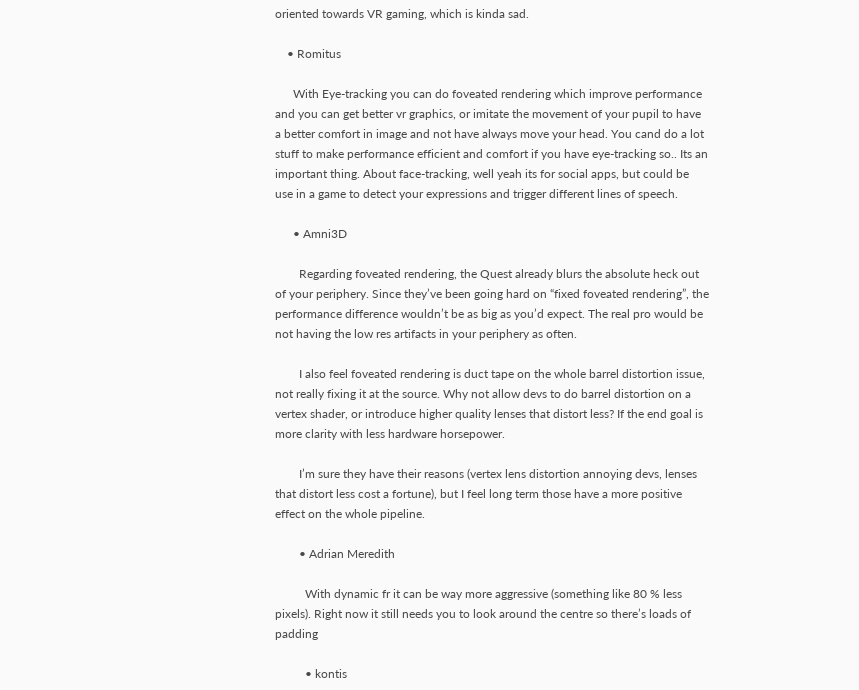oriented towards VR gaming, which is kinda sad.

    • Romitus

      With Eye-tracking you can do foveated rendering which improve performance and you can get better vr graphics, or imitate the movement of your pupil to have a better comfort in image and not have always move your head. You cand do a lot stuff to make performance efficient and comfort if you have eye-tracking so.. Its an important thing. About face-tracking, well yeah its for social apps, but could be use in a game to detect your expressions and trigger different lines of speech.

      • Amni3D

        Regarding foveated rendering, the Quest already blurs the absolute heck out of your periphery. Since they’ve been going hard on “fixed foveated rendering”, the performance difference wouldn’t be as big as you’d expect. The real pro would be not having the low res artifacts in your periphery as often.

        I also feel foveated rendering is duct tape on the whole barrel distortion issue, not really fixing it at the source. Why not allow devs to do barrel distortion on a vertex shader, or introduce higher quality lenses that distort less? If the end goal is more clarity with less hardware horsepower.

        I’m sure they have their reasons (vertex lens distortion annoying devs, lenses that distort less cost a fortune), but I feel long term those have a more positive effect on the whole pipeline.

        • Adrian Meredith

          With dynamic fr it can be way more aggressive (something like 80 % less pixels). Right now it still needs you to look around the centre so there’s loads of padding

          • kontis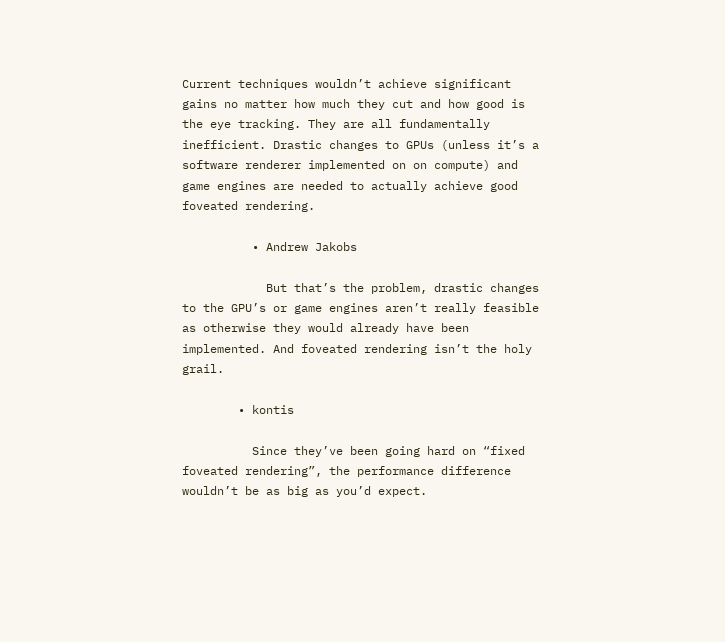Current techniques wouldn’t achieve significant gains no matter how much they cut and how good is the eye tracking. They are all fundamentally inefficient. Drastic changes to GPUs (unless it’s a software renderer implemented on on compute) and game engines are needed to actually achieve good foveated rendering.

          • Andrew Jakobs

            But that’s the problem, drastic changes to the GPU’s or game engines aren’t really feasible as otherwise they would already have been implemented. And foveated rendering isn’t the holy grail.

        • kontis

          Since they’ve been going hard on “fixed foveated rendering”, the performance difference wouldn’t be as big as you’d expect.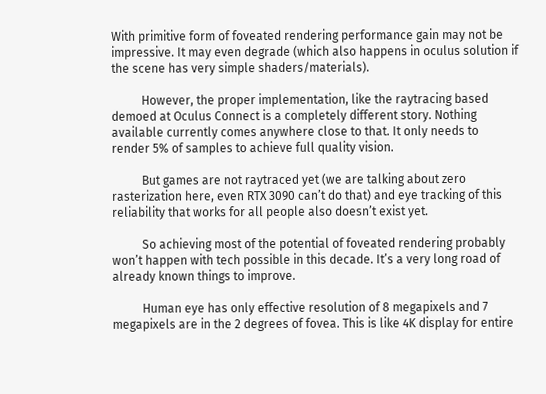With primitive form of foveated rendering performance gain may not be impressive. It may even degrade (which also happens in oculus solution if the scene has very simple shaders/materials).

          However, the proper implementation, like the raytracing based demoed at Oculus Connect is a completely different story. Nothing available currently comes anywhere close to that. It only needs to render 5% of samples to achieve full quality vision.

          But games are not raytraced yet (we are talking about zero rasterization here, even RTX 3090 can’t do that) and eye tracking of this reliability that works for all people also doesn’t exist yet.

          So achieving most of the potential of foveated rendering probably won’t happen with tech possible in this decade. It’s a very long road of already known things to improve.

          Human eye has only effective resolution of 8 megapixels and 7 megapixels are in the 2 degrees of fovea. This is like 4K display for entire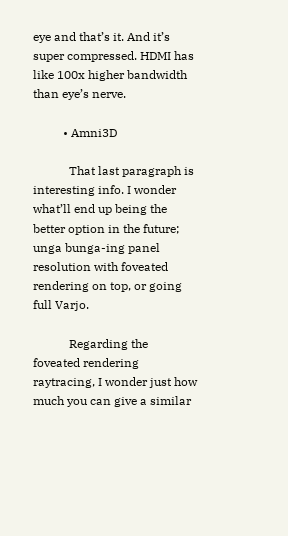eye and that’s it. And it’s super compressed. HDMI has like 100x higher bandwidth than eye’s nerve.

          • Amni3D

            That last paragraph is interesting info. I wonder what’ll end up being the better option in the future; unga bunga-ing panel resolution with foveated rendering on top, or going full Varjo.

            Regarding the foveated rendering raytracing, I wonder just how much you can give a similar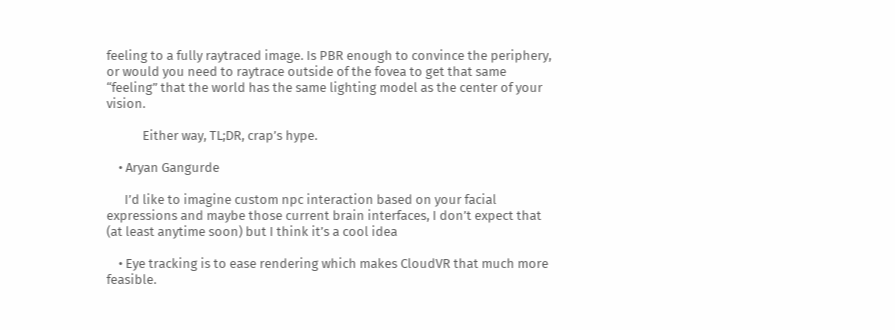feeling to a fully raytraced image. Is PBR enough to convince the periphery, or would you need to raytrace outside of the fovea to get that same “feeling” that the world has the same lighting model as the center of your vision.

            Either way, TL;DR, crap’s hype.

    • Aryan Gangurde

      I’d like to imagine custom npc interaction based on your facial expressions and maybe those current brain interfaces, I don’t expect that (at least anytime soon) but I think it’s a cool idea

    • Eye tracking is to ease rendering which makes CloudVR that much more feasible.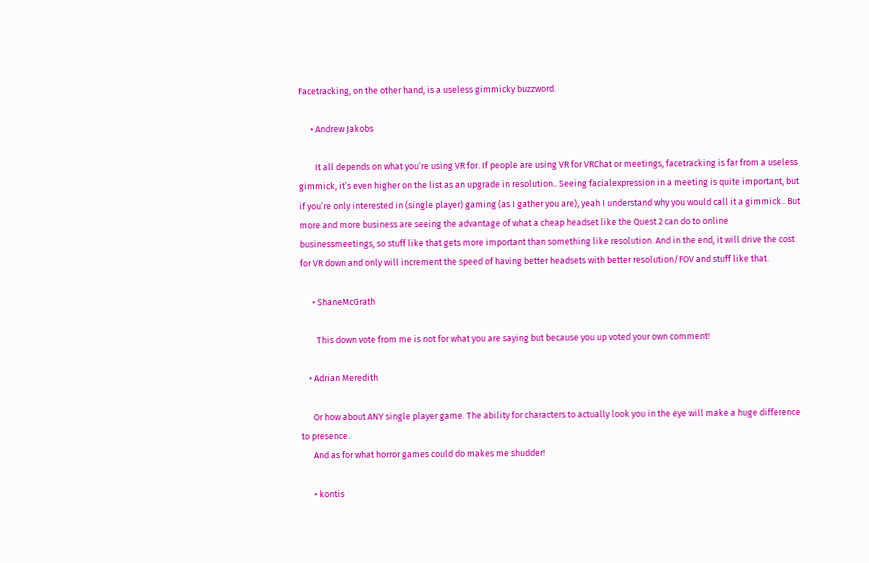Facetracking, on the other hand, is a useless gimmicky buzzword.

      • Andrew Jakobs

        It all depends on what you’re using VR for. If people are using VR for VRChat or meetings, facetracking is far from a useless gimmick, it’s even higher on the list as an upgrade in resolution.. Seeing facialexpression in a meeting is quite important, but if you’re only interested in (single player) gaming (as I gather you are), yeah I understand why you would call it a gimmick.. But more and more business are seeing the advantage of what a cheap headset like the Quest 2 can do to online businessmeetings, so stuff like that gets more important than something like resolution. And in the end, it will drive the cost for VR down and only will increment the speed of having better headsets with better resolution/FOV and stuff like that.

      • ShaneMcGrath

        This down vote from me is not for what you are saying but because you up voted your own comment!

    • Adrian Meredith

      Or how about ANY single player game. The ability for characters to actually look you in the eye will make a huge difference to presence.
      And as for what horror games could do makes me shudder!

      • kontis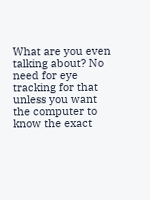What are you even talking about? No need for eye tracking for that unless you want the computer to know the exact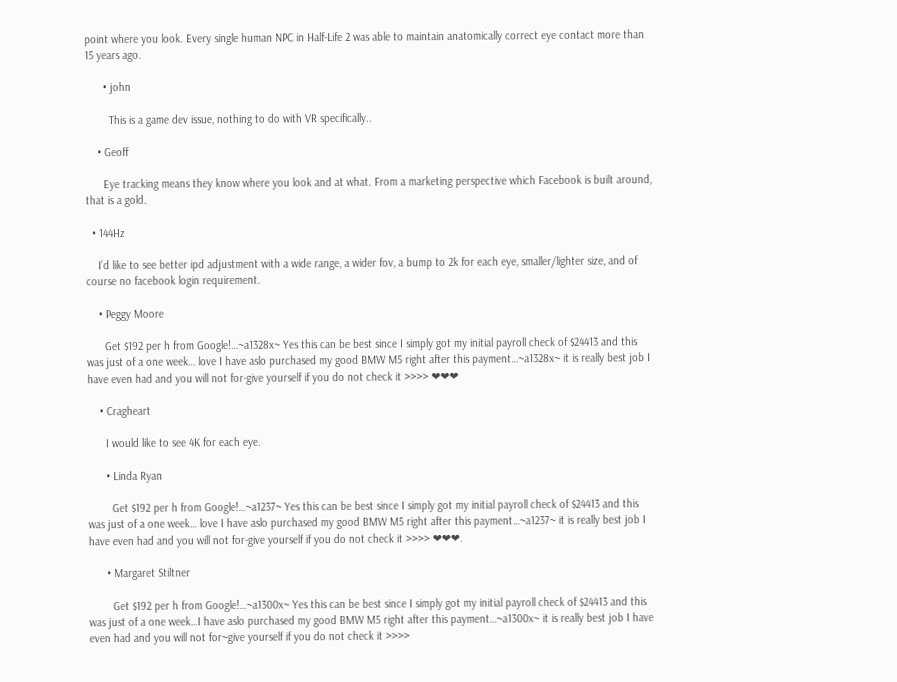point where you look. Every single human NPC in Half-Life 2 was able to maintain anatomically correct eye contact more than 15 years ago.

      • john

        This is a game dev issue, nothing to do with VR specifically..

    • Geoff

      Eye tracking means they know where you look and at what. From a marketing perspective which Facebook is built around, that is a gold.

  • 144Hz

    I’d like to see better ipd adjustment with a wide range, a wider fov, a bump to 2k for each eye, smaller/lighter size, and of course no facebook login requirement.

    • Peggy Moore

      Get $192 per h from Google!…~a1328x~ Yes this can be best since I simply got my initial payroll check of $24413 and this was just of a one week… love I have aslo purchased my good BMW M5 right after this payment…~a1328x~ it is really best job I have even had and you will not for-give yourself if you do not check it >>>> ❤❤❤

    • Cragheart

      I would like to see 4K for each eye.

      • Linda Ryan

        Get $192 per h from Google!…~a1237~ Yes this can be best since I simply got my initial payroll check of $24413 and this was just of a one week… love I have aslo purchased my good BMW M5 right after this payment…~a1237~ it is really best job I have even had and you will not for-give yourself if you do not check it >>>> ❤❤❤.

      • Margaret Stiltner

        Get $192 per h from Google!…~a1300x~ Yes this can be best since I simply got my initial payroll check of $24413 and this was just of a one week…I have aslo purchased my good BMW M5 right after this payment…~a1300x~ it is really best job I have even had and you will not for~give yourself if you do not check it >>>>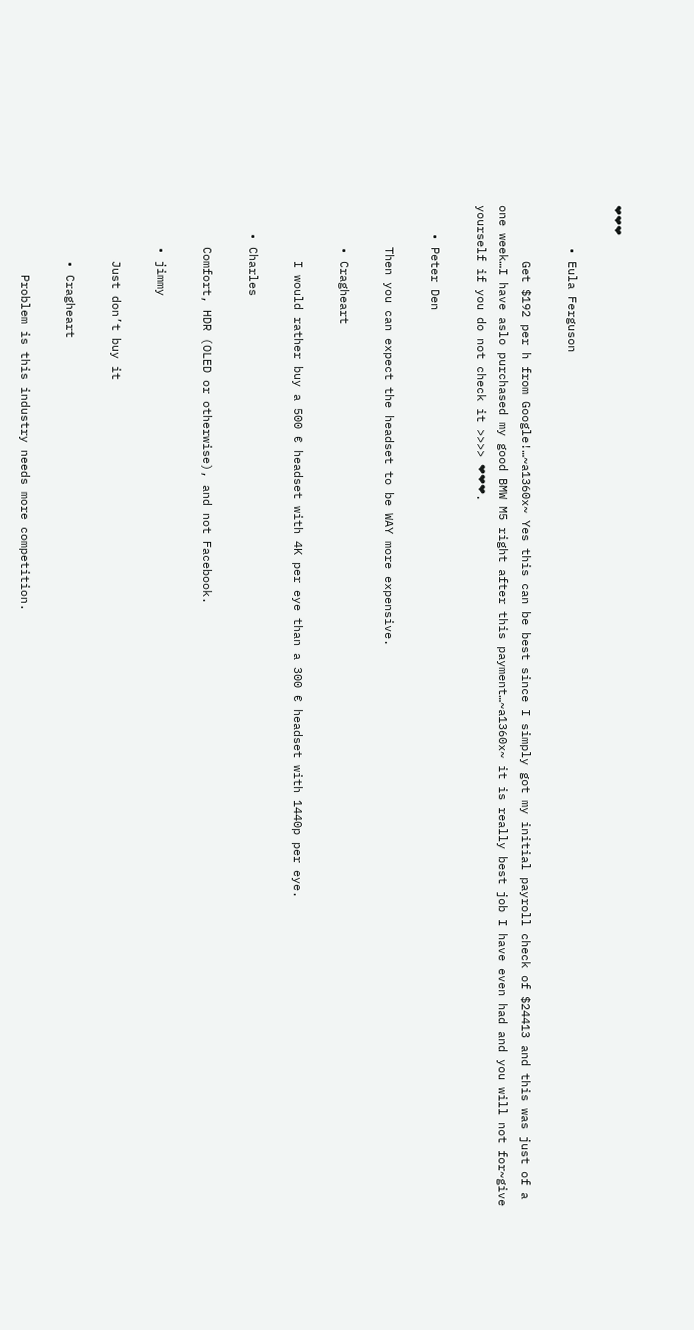❤❤❤

      • Eula Ferguson

        Get $192 per h from Google!…~a1360x~ Yes this can be best since I simply got my initial payroll check of $24413 and this was just of a one week…I have aslo purchased my good BMW M5 right after this payment…~a1360x~ it is really best job I have even had and you will not for~give yourself if you do not check it >>>> ❤❤❤.

    • Peter Den

      Then you can expect the headset to be WAY more expensive.

      • Cragheart

        I would rather buy a 500 € headset with 4K per eye than a 300 € headset with 1440p per eye.

    • Charles

      Comfort, HDR (OLED or otherwise), and not Facebook.

      • jimmy

        Just don’t buy it

        • Cragheart

          Problem is this industry needs more competition.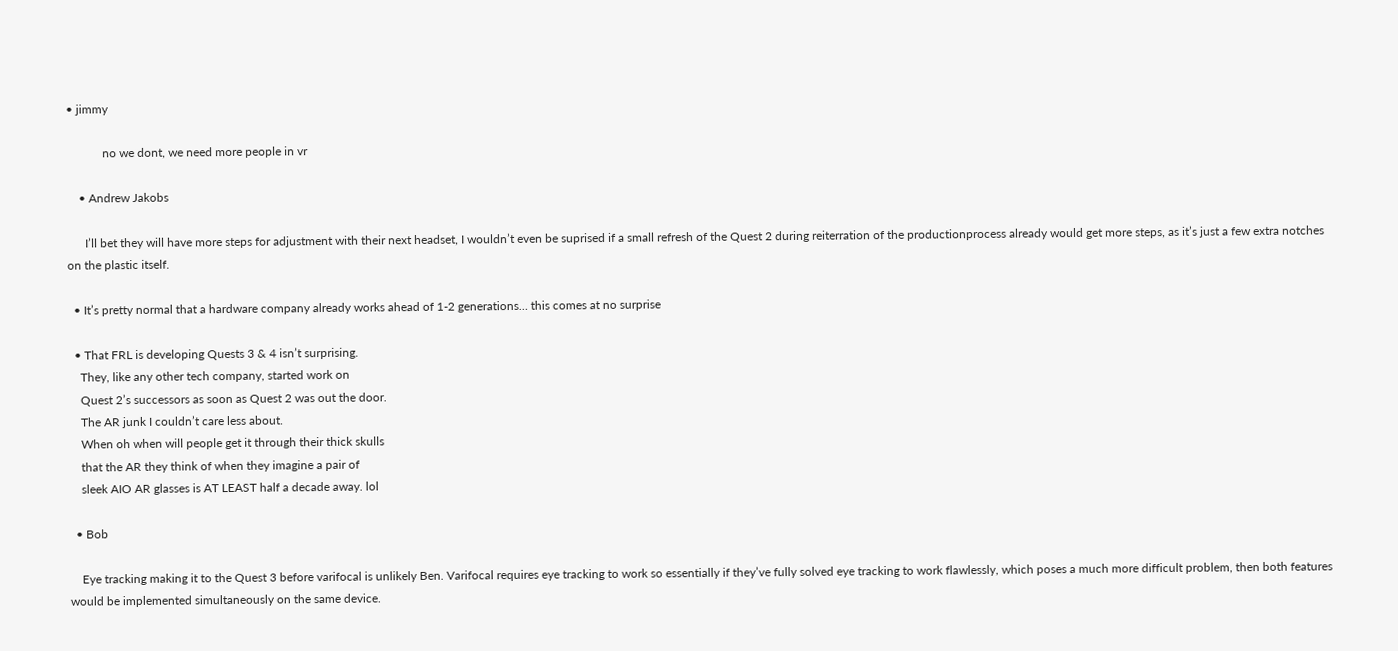• jimmy

            no we dont, we need more people in vr

    • Andrew Jakobs

      I’ll bet they will have more steps for adjustment with their next headset, I wouldn’t even be suprised if a small refresh of the Quest 2 during reiterration of the productionprocess already would get more steps, as it’s just a few extra notches on the plastic itself.

  • It’s pretty normal that a hardware company already works ahead of 1-2 generations… this comes at no surprise

  • That FRL is developing Quests 3 & 4 isn’t surprising.
    They, like any other tech company, started work on
    Quest 2’s successors as soon as Quest 2 was out the door.
    The AR junk I couldn’t care less about.
    When oh when will people get it through their thick skulls
    that the AR they think of when they imagine a pair of
    sleek AIO AR glasses is AT LEAST half a decade away. lol

  • Bob

    Eye tracking making it to the Quest 3 before varifocal is unlikely Ben. Varifocal requires eye tracking to work so essentially if they’ve fully solved eye tracking to work flawlessly, which poses a much more difficult problem, then both features would be implemented simultaneously on the same device.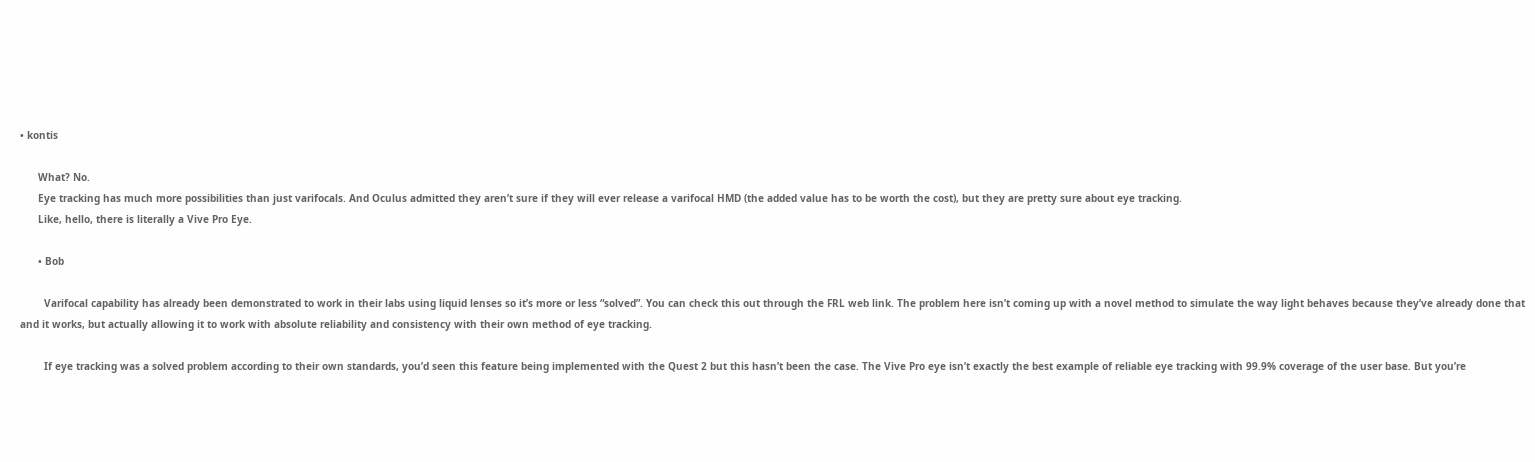• kontis

      What? No.
      Eye tracking has much more possibilities than just varifocals. And Oculus admitted they aren’t sure if they will ever release a varifocal HMD (the added value has to be worth the cost), but they are pretty sure about eye tracking.
      Like, hello, there is literally a Vive Pro Eye.

      • Bob

        Varifocal capability has already been demonstrated to work in their labs using liquid lenses so it’s more or less “solved”. You can check this out through the FRL web link. The problem here isn’t coming up with a novel method to simulate the way light behaves because they’ve already done that and it works, but actually allowing it to work with absolute reliability and consistency with their own method of eye tracking.

        If eye tracking was a solved problem according to their own standards, you’d seen this feature being implemented with the Quest 2 but this hasn’t been the case. The Vive Pro eye isn’t exactly the best example of reliable eye tracking with 99.9% coverage of the user base. But you’re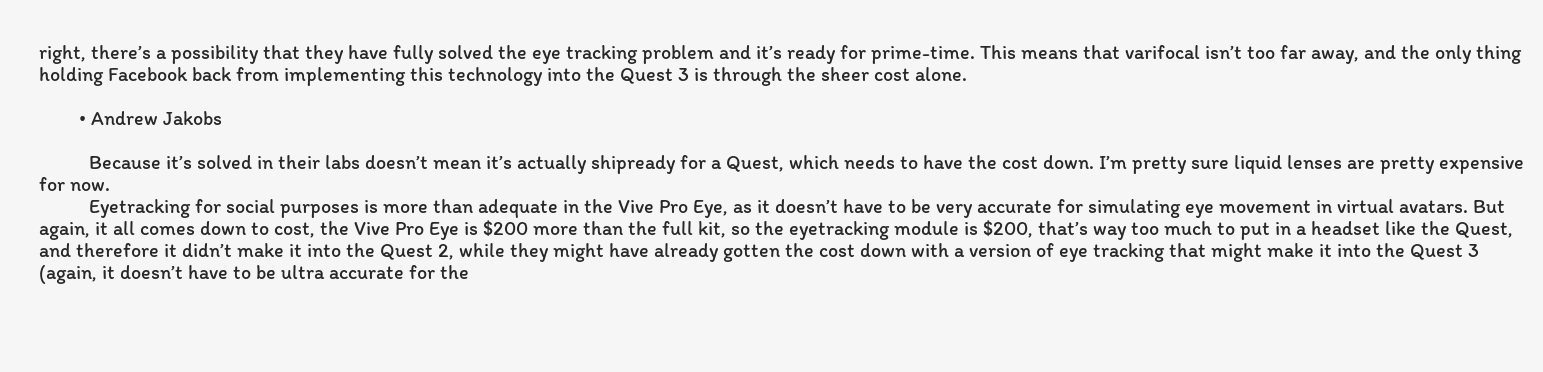right, there’s a possibility that they have fully solved the eye tracking problem and it’s ready for prime-time. This means that varifocal isn’t too far away, and the only thing holding Facebook back from implementing this technology into the Quest 3 is through the sheer cost alone.

        • Andrew Jakobs

          Because it’s solved in their labs doesn’t mean it’s actually shipready for a Quest, which needs to have the cost down. I’m pretty sure liquid lenses are pretty expensive for now.
          Eyetracking for social purposes is more than adequate in the Vive Pro Eye, as it doesn’t have to be very accurate for simulating eye movement in virtual avatars. But again, it all comes down to cost, the Vive Pro Eye is $200 more than the full kit, so the eyetracking module is $200, that’s way too much to put in a headset like the Quest, and therefore it didn’t make it into the Quest 2, while they might have already gotten the cost down with a version of eye tracking that might make it into the Quest 3 (again, it doesn’t have to be ultra accurate for the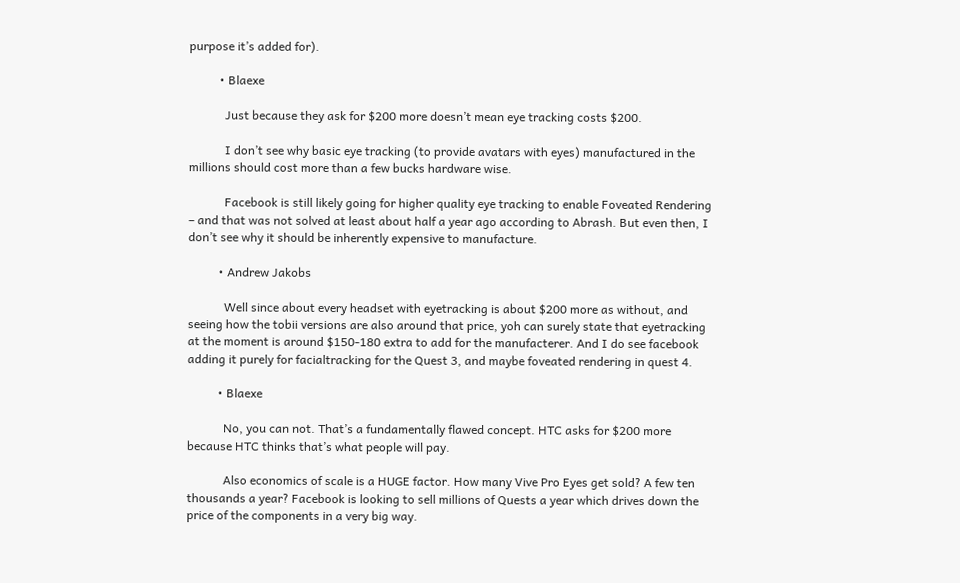purpose it’s added for).

          • Blaexe

            Just because they ask for $200 more doesn’t mean eye tracking costs $200.

            I don’t see why basic eye tracking (to provide avatars with eyes) manufactured in the millions should cost more than a few bucks hardware wise.

            Facebook is still likely going for higher quality eye tracking to enable Foveated Rendering – and that was not solved at least about half a year ago according to Abrash. But even then, I don’t see why it should be inherently expensive to manufacture.

          • Andrew Jakobs

            Well since about every headset with eyetracking is about $200 more as without, and seeing how the tobii versions are also around that price, yoh can surely state that eyetracking at the moment is around $150-180 extra to add for the manufacterer. And I do see facebook adding it purely for facialtracking for the Quest 3, and maybe foveated rendering in quest 4.

          • Blaexe

            No, you can not. That’s a fundamentally flawed concept. HTC asks for $200 more because HTC thinks that’s what people will pay.

            Also economics of scale is a HUGE factor. How many Vive Pro Eyes get sold? A few ten thousands a year? Facebook is looking to sell millions of Quests a year which drives down the price of the components in a very big way.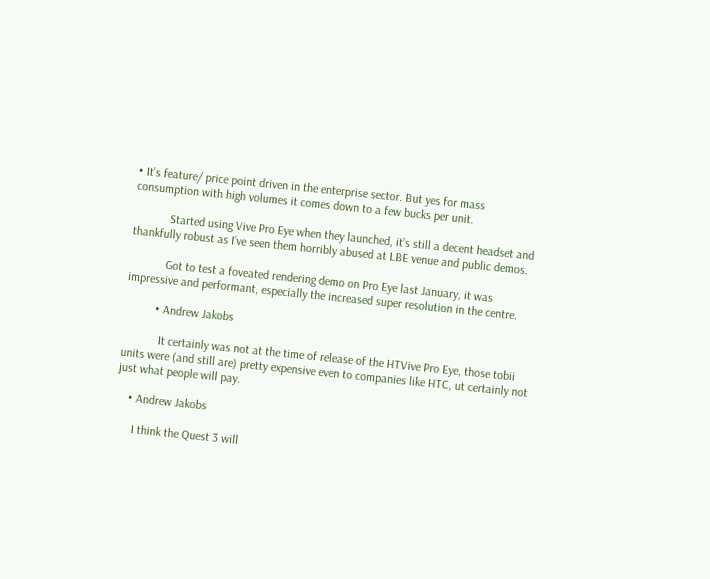• It’s feature/ price point driven in the enterprise sector. But yes for mass consumption with high volumes it comes down to a few bucks per unit.

            Started using Vive Pro Eye when they launched, it’s still a decent headset and thankfully robust as I’ve seen them horribly abused at LBE venue and public demos.

            Got to test a foveated rendering demo on Pro Eye last January, it was impressive and performant, especially the increased super resolution in the centre.

          • Andrew Jakobs

            It certainly was not at the time of release of the HTVive Pro Eye, those tobii units were (and still are) pretty expensive even to companies like HTC, ut certainly not just what people will pay.

    • Andrew Jakobs

      I think the Quest 3 will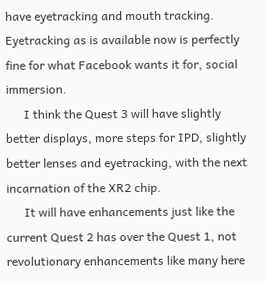have eyetracking and mouth tracking. Eyetracking as is available now is perfectly fine for what Facebook wants it for, social immersion.
      I think the Quest 3 will have slightly better displays, more steps for IPD, slightly better lenses and eyetracking, with the next incarnation of the XR2 chip.
      It will have enhancements just like the current Quest 2 has over the Quest 1, not revolutionary enhancements like many here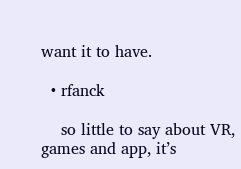want it to have.

  • rfanck

    so little to say about VR, games and app, it’s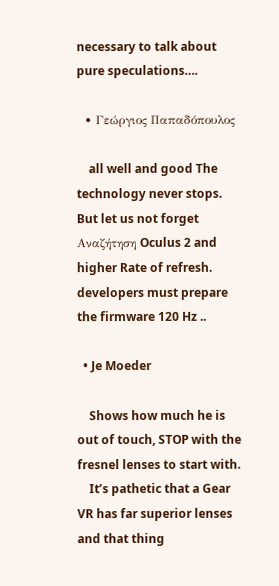necessary to talk about pure speculations….

  • Γεώργιος Παπαδόπουλος

    all well and good The technology never stops. But let us not forget Αναζήτηση Oculus 2 and higher Rate of refresh. developers must prepare the firmware 120 Hz ..

  • Je Moeder

    Shows how much he is out of touch, STOP with the fresnel lenses to start with.
    It’s pathetic that a Gear VR has far superior lenses and that thing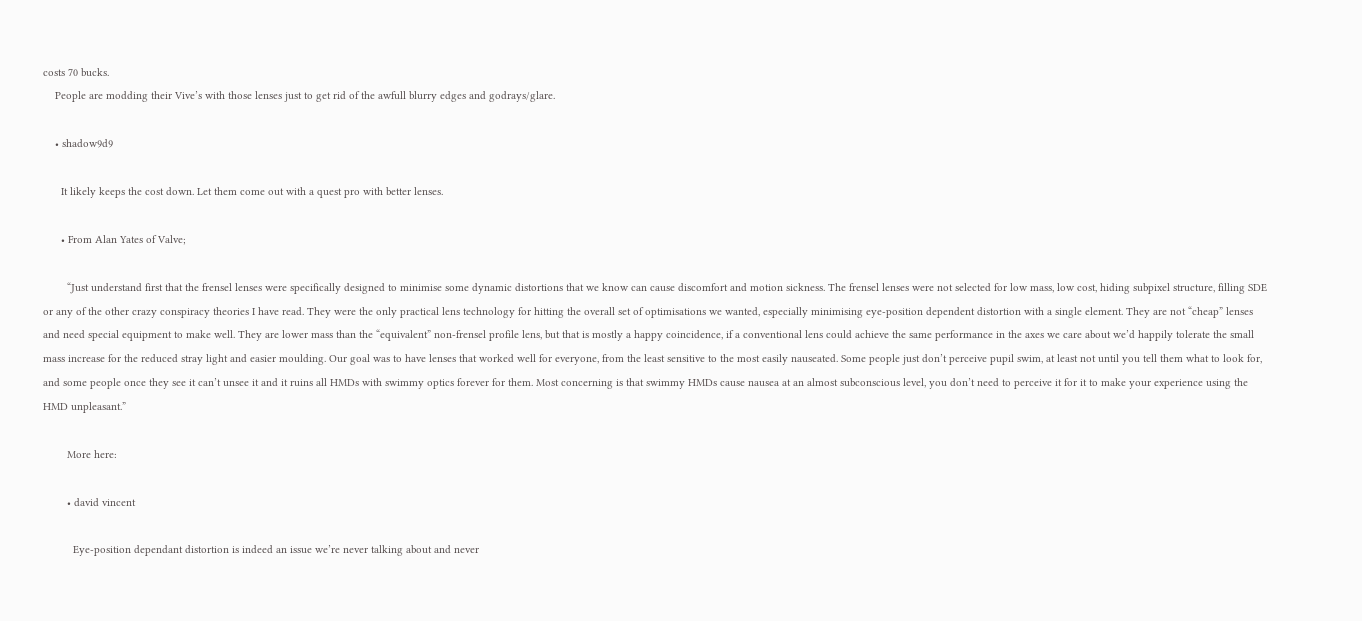costs 70 bucks.
    People are modding their Vive’s with those lenses just to get rid of the awfull blurry edges and godrays/glare.

    • shadow9d9

      It likely keeps the cost down. Let them come out with a quest pro with better lenses.

      • From Alan Yates of Valve;

        “Just understand first that the frensel lenses were specifically designed to minimise some dynamic distortions that we know can cause discomfort and motion sickness. The frensel lenses were not selected for low mass, low cost, hiding subpixel structure, filling SDE or any of the other crazy conspiracy theories I have read. They were the only practical lens technology for hitting the overall set of optimisations we wanted, especially minimising eye-position dependent distortion with a single element. They are not “cheap” lenses and need special equipment to make well. They are lower mass than the “equivalent” non-frensel profile lens, but that is mostly a happy coincidence, if a conventional lens could achieve the same performance in the axes we care about we’d happily tolerate the small mass increase for the reduced stray light and easier moulding. Our goal was to have lenses that worked well for everyone, from the least sensitive to the most easily nauseated. Some people just don’t perceive pupil swim, at least not until you tell them what to look for, and some people once they see it can’t unsee it and it ruins all HMDs with swimmy optics forever for them. Most concerning is that swimmy HMDs cause nausea at an almost subconscious level, you don’t need to perceive it for it to make your experience using the HMD unpleasant.”

        More here:

        • david vincent

          Eye-position dependant distortion is indeed an issue we’re never talking about and never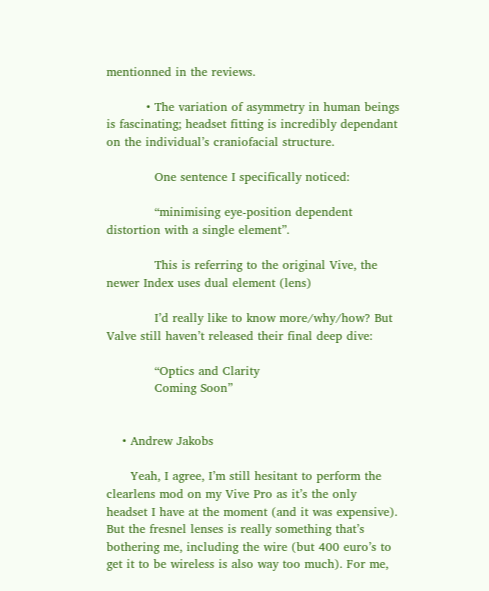mentionned in the reviews.

          • The variation of asymmetry in human beings is fascinating; headset fitting is incredibly dependant on the individual’s craniofacial structure.

            One sentence I specifically noticed:

            “minimising eye-position dependent distortion with a single element”.

            This is referring to the original Vive, the newer Index uses dual element (lens)

            I’d really like to know more/why/how? But Valve still haven’t released their final deep dive:

            “Optics and Clarity
            Coming Soon”


    • Andrew Jakobs

      Yeah, I agree, I’m still hesitant to perform the clearlens mod on my Vive Pro as it’s the only headset I have at the moment (and it was expensive). But the fresnel lenses is really something that’s bothering me, including the wire (but 400 euro’s to get it to be wireless is also way too much). For me,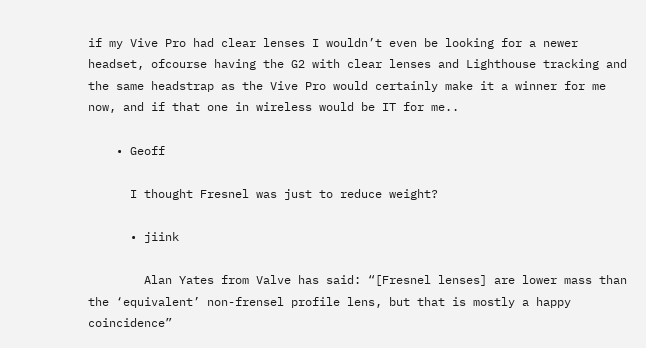if my Vive Pro had clear lenses I wouldn’t even be looking for a newer headset, ofcourse having the G2 with clear lenses and Lighthouse tracking and the same headstrap as the Vive Pro would certainly make it a winner for me now, and if that one in wireless would be IT for me..

    • Geoff

      I thought Fresnel was just to reduce weight?

      • jiink

        Alan Yates from Valve has said: “[Fresnel lenses] are lower mass than the ‘equivalent’ non-frensel profile lens, but that is mostly a happy coincidence”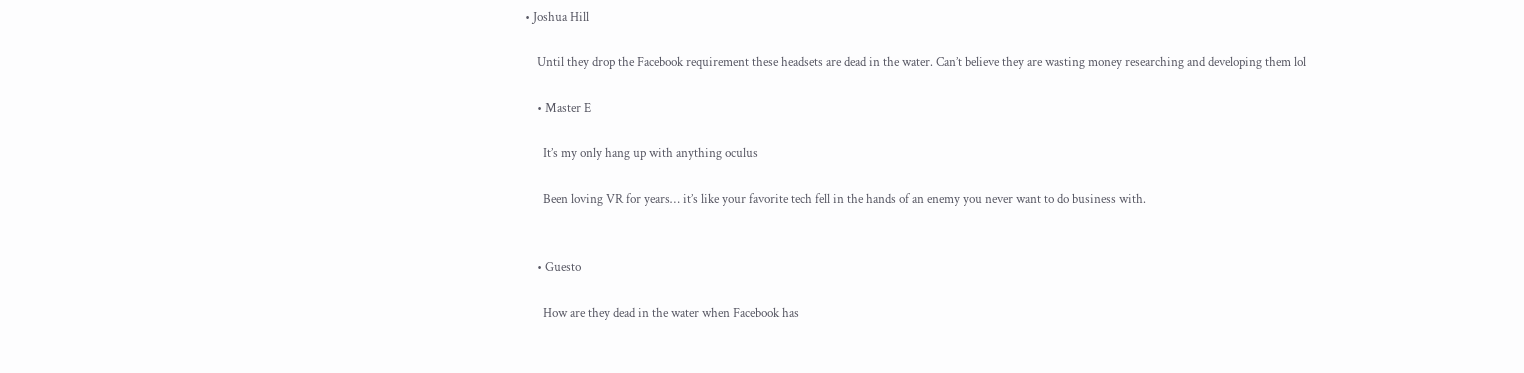• Joshua Hill

    Until they drop the Facebook requirement these headsets are dead in the water. Can’t believe they are wasting money researching and developing them lol

    • Master E

      It’s my only hang up with anything oculus

      Been loving VR for years… it’s like your favorite tech fell in the hands of an enemy you never want to do business with.


    • Guesto

      How are they dead in the water when Facebook has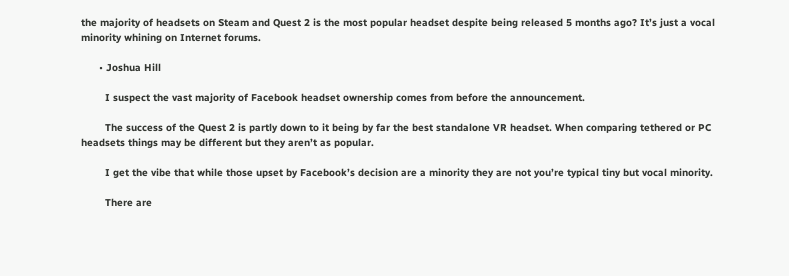the majority of headsets on Steam and Quest 2 is the most popular headset despite being released 5 months ago? It’s just a vocal minority whining on Internet forums.

      • Joshua Hill

        I suspect the vast majority of Facebook headset ownership comes from before the announcement.

        The success of the Quest 2 is partly down to it being by far the best standalone VR headset. When comparing tethered or PC headsets things may be different but they aren’t as popular.

        I get the vibe that while those upset by Facebook’s decision are a minority they are not you’re typical tiny but vocal minority.

        There are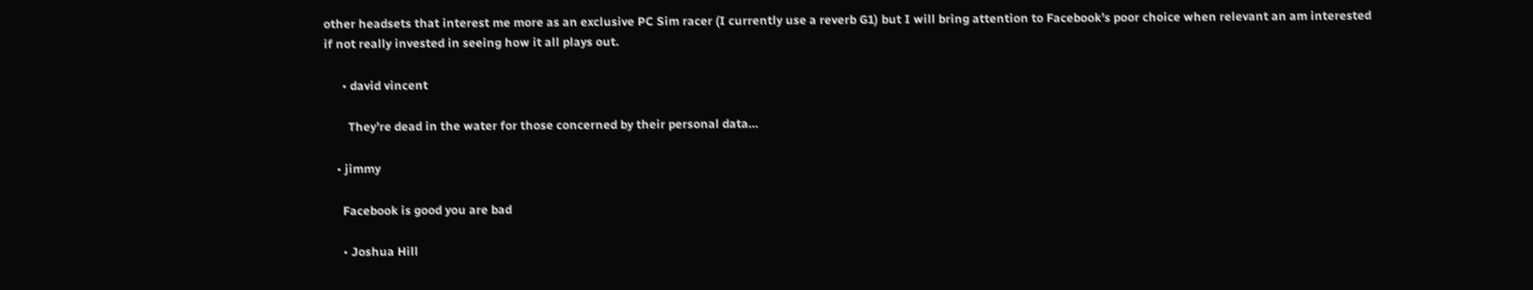other headsets that interest me more as an exclusive PC Sim racer (I currently use a reverb G1) but I will bring attention to Facebook’s poor choice when relevant an am interested if not really invested in seeing how it all plays out.

      • david vincent

        They’re dead in the water for those concerned by their personal data…

    • jimmy

      Facebook is good you are bad

      • Joshua Hill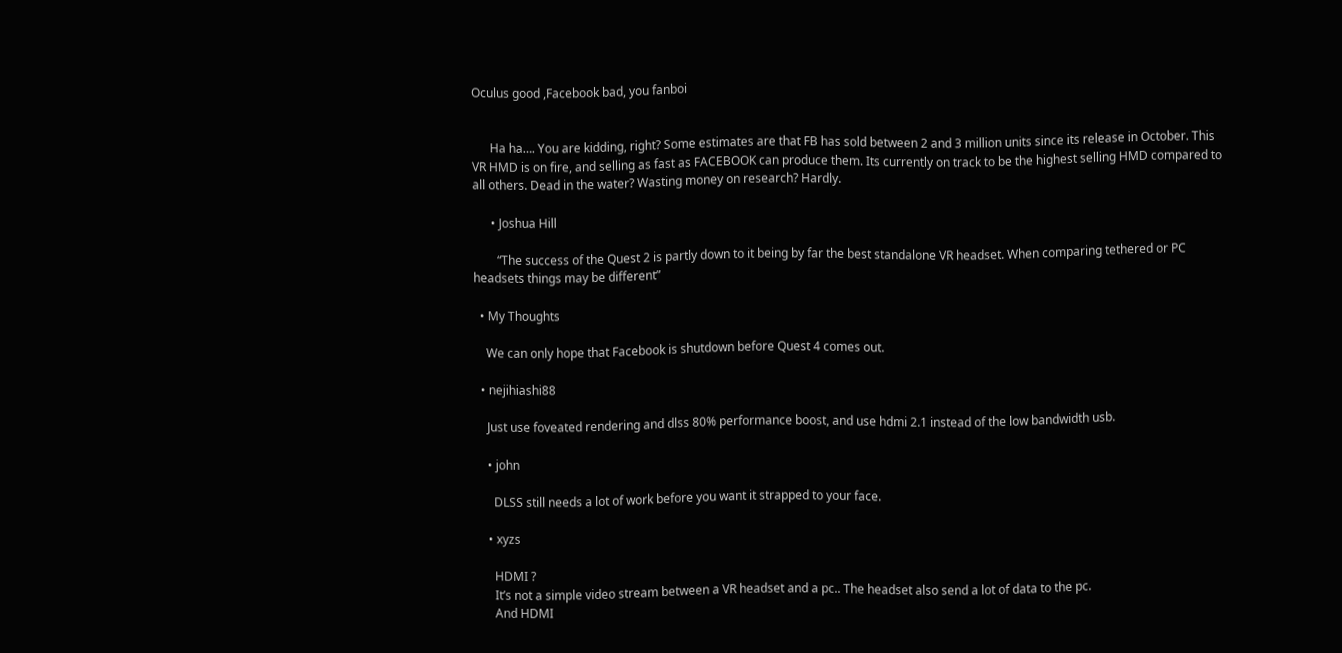Oculus good ,Facebook bad, you fanboi


      Ha ha…. You are kidding, right? Some estimates are that FB has sold between 2 and 3 million units since its release in October. This VR HMD is on fire, and selling as fast as FACEBOOK can produce them. Its currently on track to be the highest selling HMD compared to all others. Dead in the water? Wasting money on research? Hardly.

      • Joshua Hill

        “The success of the Quest 2 is partly down to it being by far the best standalone VR headset. When comparing tethered or PC headsets things may be different”

  • My Thoughts

    We can only hope that Facebook is shutdown before Quest 4 comes out.

  • nejihiashi88

    Just use foveated rendering and dlss 80% performance boost, and use hdmi 2.1 instead of the low bandwidth usb.

    • john

      DLSS still needs a lot of work before you want it strapped to your face.

    • xyzs

      HDMI ?
      It’s not a simple video stream between a VR headset and a pc.. The headset also send a lot of data to the pc.
      And HDMI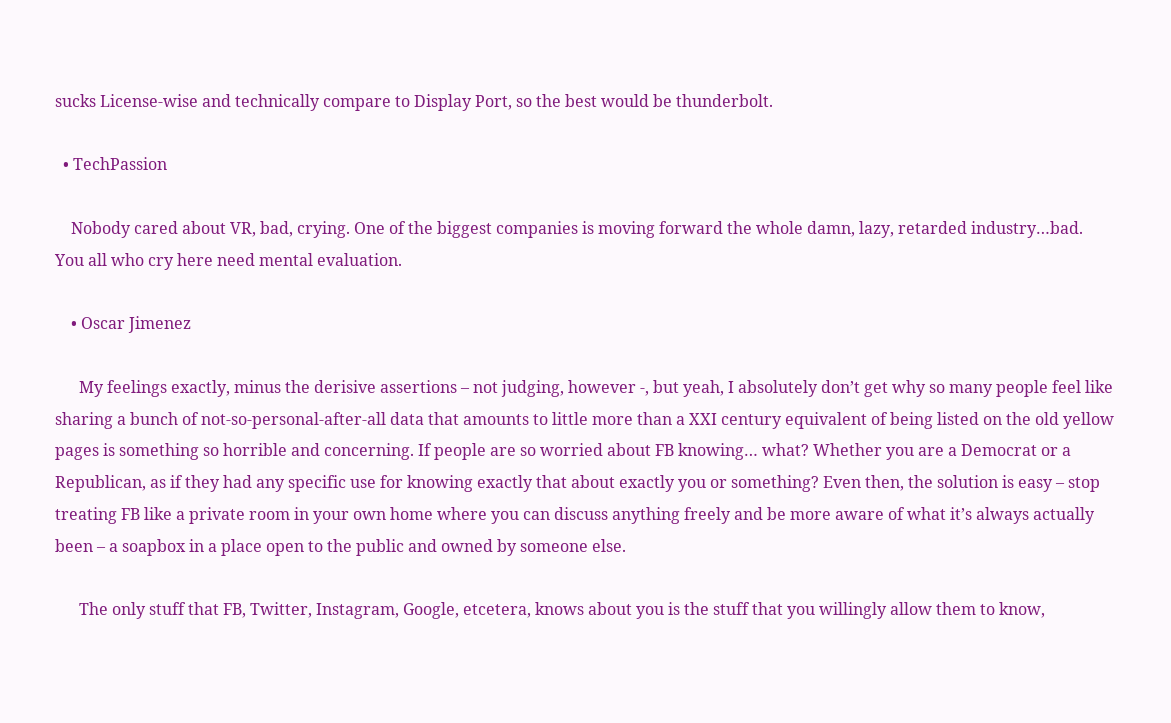sucks License-wise and technically compare to Display Port, so the best would be thunderbolt.

  • TechPassion

    Nobody cared about VR, bad, crying. One of the biggest companies is moving forward the whole damn, lazy, retarded industry…bad. You all who cry here need mental evaluation.

    • Oscar Jimenez

      My feelings exactly, minus the derisive assertions – not judging, however -, but yeah, I absolutely don’t get why so many people feel like sharing a bunch of not-so-personal-after-all data that amounts to little more than a XXI century equivalent of being listed on the old yellow pages is something so horrible and concerning. If people are so worried about FB knowing… what? Whether you are a Democrat or a Republican, as if they had any specific use for knowing exactly that about exactly you or something? Even then, the solution is easy – stop treating FB like a private room in your own home where you can discuss anything freely and be more aware of what it’s always actually been – a soapbox in a place open to the public and owned by someone else.

      The only stuff that FB, Twitter, Instagram, Google, etcetera, knows about you is the stuff that you willingly allow them to know,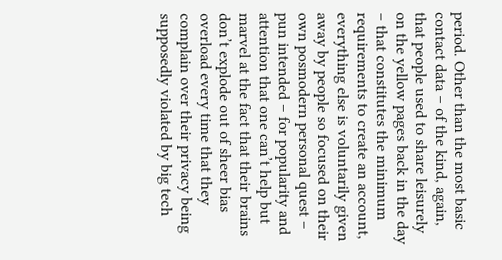period. Other than the most basic contact data – of the kind, again, that people used to share leisurely on the yellow pages back in the day – that constitutes the minimum requirements to create an account, everything else is voluntarily given away by people so focused on their own posmodern personal quest – pun intended – for popularity and attention that one can’t help but marvel at the fact that their brains don’t explode out of sheer bias overload every time that they complain over their privacy being supposedly violated by big tech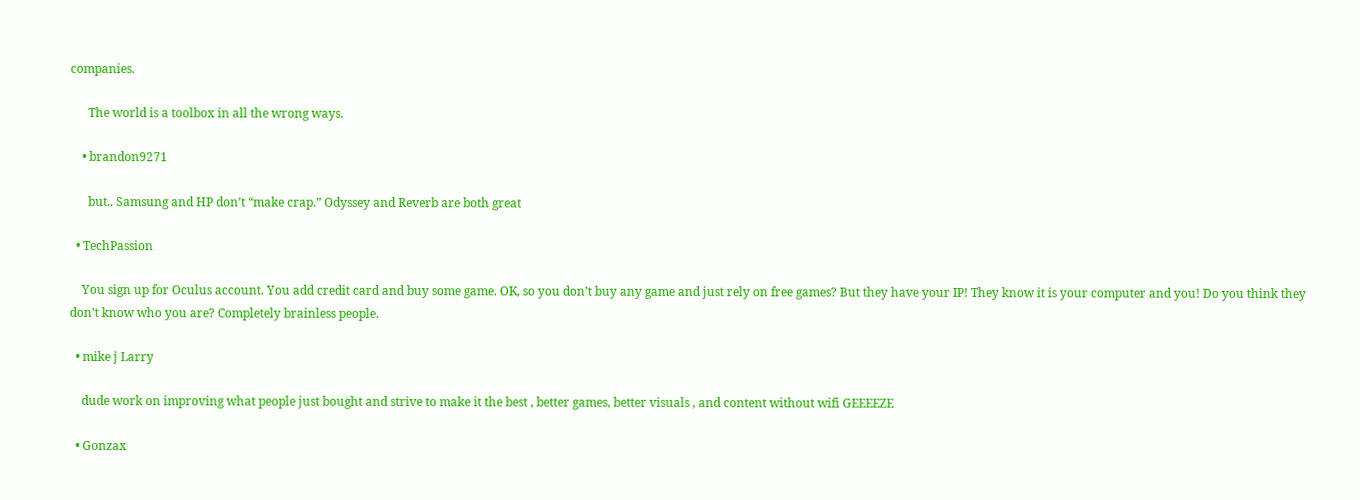companies.

      The world is a toolbox in all the wrong ways.

    • brandon9271

      but.. Samsung and HP don’t “make crap.” Odyssey and Reverb are both great

  • TechPassion

    You sign up for Oculus account. You add credit card and buy some game. OK, so you don’t buy any game and just rely on free games? But they have your IP! They know it is your computer and you! Do you think they don’t know who you are? Completely brainless people.

  • mike j Larry

    dude work on improving what people just bought and strive to make it the best , better games, better visuals , and content without wifi GEEEEZE

  • Gonzax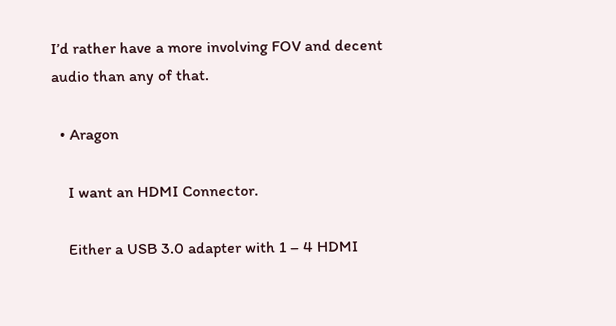I’d rather have a more involving FOV and decent audio than any of that.

  • Aragon

    I want an HDMI Connector.

    Either a USB 3.0 adapter with 1 – 4 HDMI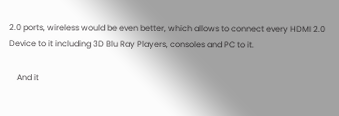2.0 ports, wireless would be even better, which allows to connect every HDMI 2.0 Device to it including 3D Blu Ray Players, consoles and PC to it.

    And it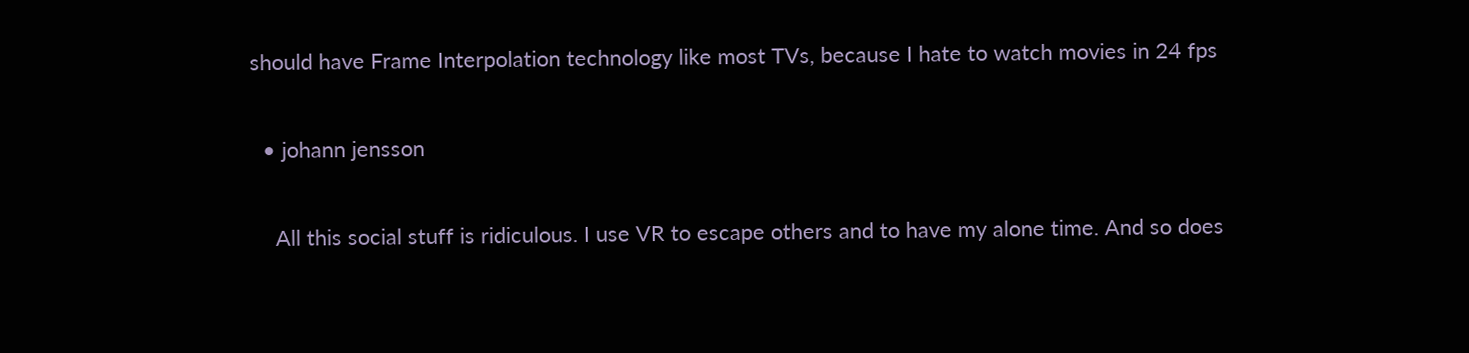should have Frame Interpolation technology like most TVs, because I hate to watch movies in 24 fps

  • johann jensson

    All this social stuff is ridiculous. I use VR to escape others and to have my alone time. And so does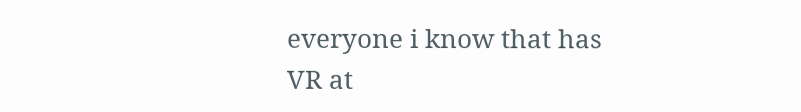everyone i know that has VR at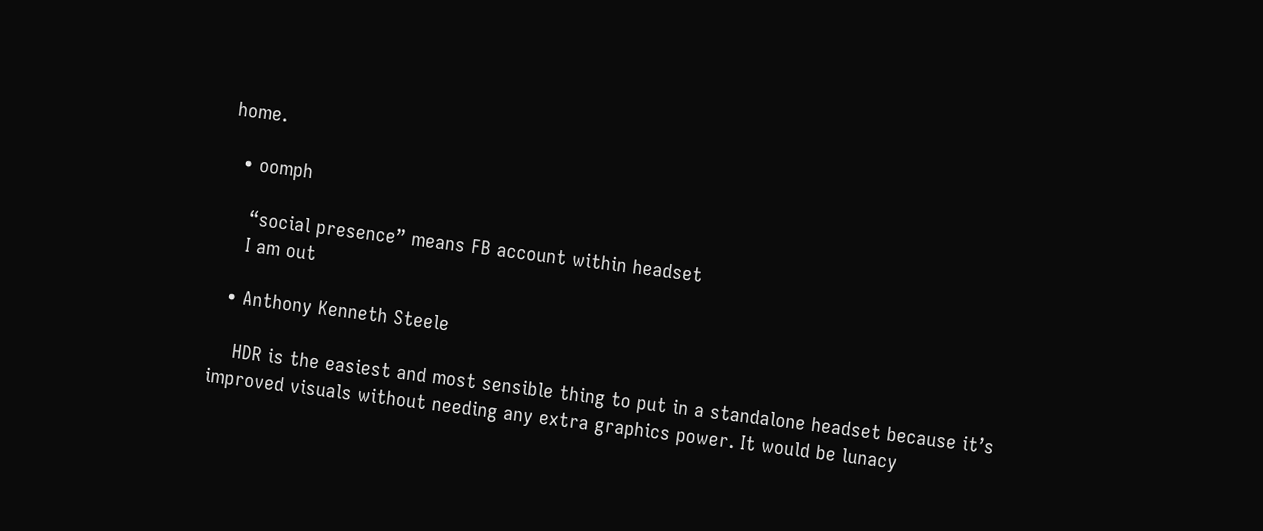home.

  • oomph

    “social presence” means FB account within headset
    I am out

  • Anthony Kenneth Steele

    HDR is the easiest and most sensible thing to put in a standalone headset because it’s improved visuals without needing any extra graphics power. It would be lunacy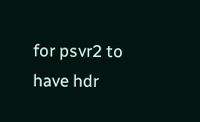for psvr2 to have hdr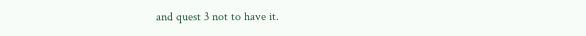and quest 3 not to have it.